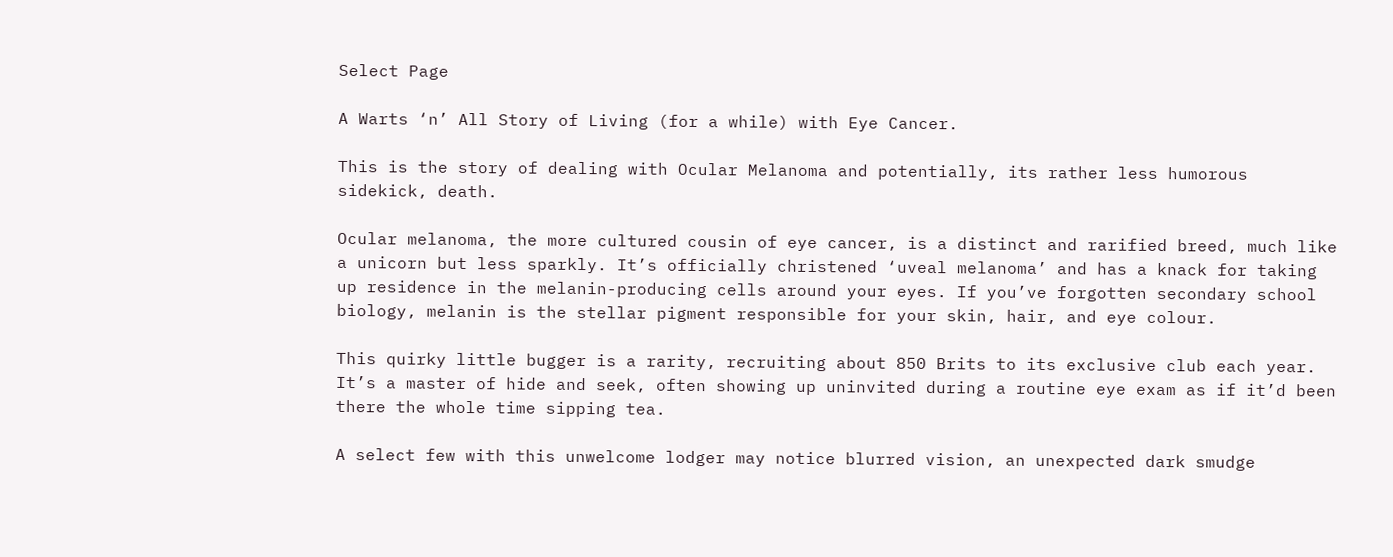Select Page

A Warts ‘n’ All Story of Living (for a while) with Eye Cancer.

This is the story of dealing with Ocular Melanoma and potentially, its rather less humorous sidekick, death.

Ocular melanoma, the more cultured cousin of eye cancer, is a distinct and rarified breed, much like a unicorn but less sparkly. It’s officially christened ‘uveal melanoma’ and has a knack for taking up residence in the melanin-producing cells around your eyes. If you’ve forgotten secondary school biology, melanin is the stellar pigment responsible for your skin, hair, and eye colour.

This quirky little bugger is a rarity, recruiting about 850 Brits to its exclusive club each year. It’s a master of hide and seek, often showing up uninvited during a routine eye exam as if it’d been there the whole time sipping tea.

A select few with this unwelcome lodger may notice blurred vision, an unexpected dark smudge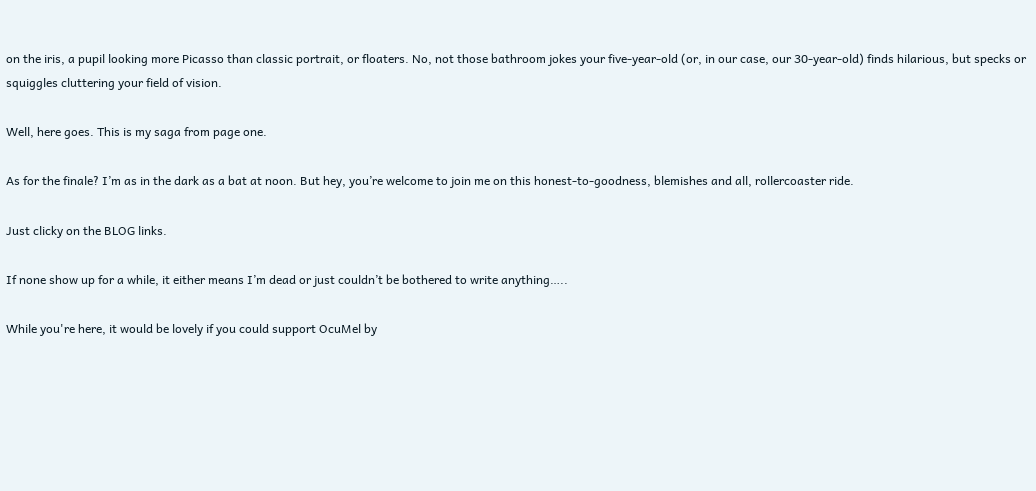on the iris, a pupil looking more Picasso than classic portrait, or floaters. No, not those bathroom jokes your five-year-old (or, in our case, our 30-year-old) finds hilarious, but specks or squiggles cluttering your field of vision.

Well, here goes. This is my saga from page one.

As for the finale? I’m as in the dark as a bat at noon. But hey, you’re welcome to join me on this honest-to-goodness, blemishes and all, rollercoaster ride.

Just clicky on the BLOG links.

If none show up for a while, it either means I’m dead or just couldn’t be bothered to write anything…..

While you're here, it would be lovely if you could support OcuMel by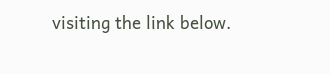visiting the link below.